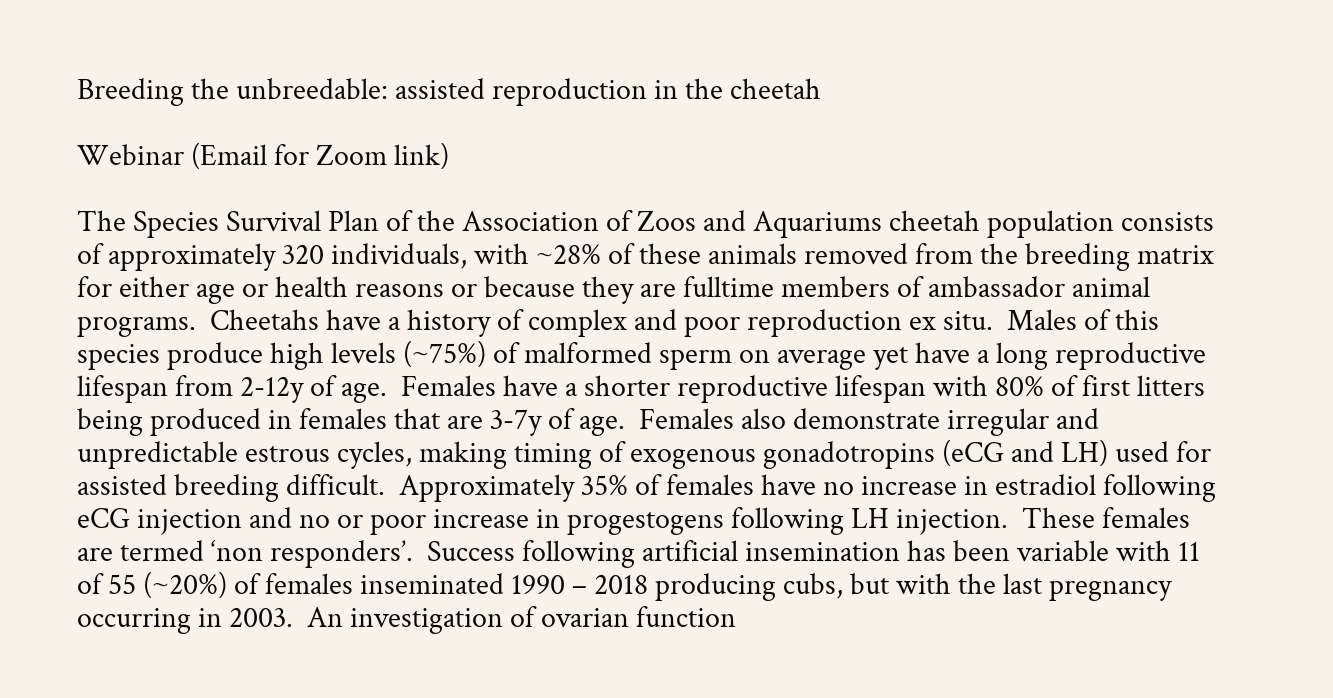Breeding the unbreedable: assisted reproduction in the cheetah

Webinar (Email for Zoom link)

The Species Survival Plan of the Association of Zoos and Aquariums cheetah population consists of approximately 320 individuals, with ~28% of these animals removed from the breeding matrix for either age or health reasons or because they are fulltime members of ambassador animal programs.  Cheetahs have a history of complex and poor reproduction ex situ.  Males of this species produce high levels (~75%) of malformed sperm on average yet have a long reproductive lifespan from 2-12y of age.  Females have a shorter reproductive lifespan with 80% of first litters being produced in females that are 3-7y of age.  Females also demonstrate irregular and unpredictable estrous cycles, making timing of exogenous gonadotropins (eCG and LH) used for assisted breeding difficult.  Approximately 35% of females have no increase in estradiol following eCG injection and no or poor increase in progestogens following LH injection.  These females are termed ‘non responders’.  Success following artificial insemination has been variable with 11 of 55 (~20%) of females inseminated 1990 – 2018 producing cubs, but with the last pregnancy occurring in 2003.  An investigation of ovarian function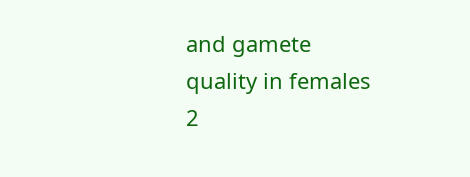and gamete quality in females 2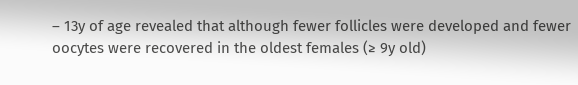– 13y of age revealed that although fewer follicles were developed and fewer oocytes were recovered in the oldest females (≥ 9y old)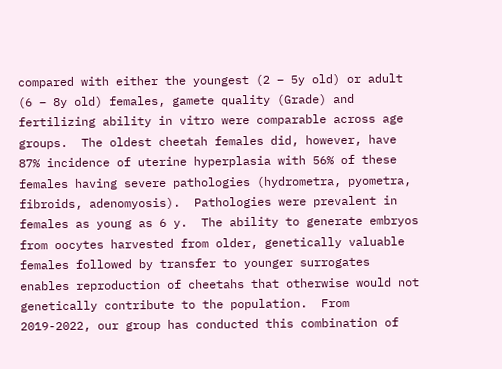compared with either the youngest (2 – 5y old) or adult (6 – 8y old) females, gamete quality (Grade) and fertilizing ability in vitro were comparable across age groups.  The oldest cheetah females did, however, have 87% incidence of uterine hyperplasia with 56% of these females having severe pathologies (hydrometra, pyometra, fibroids, adenomyosis).  Pathologies were prevalent in females as young as 6 y.  The ability to generate embryos from oocytes harvested from older, genetically valuable females followed by transfer to younger surrogates enables reproduction of cheetahs that otherwise would not genetically contribute to the population.  From 2019-2022, our group has conducted this combination of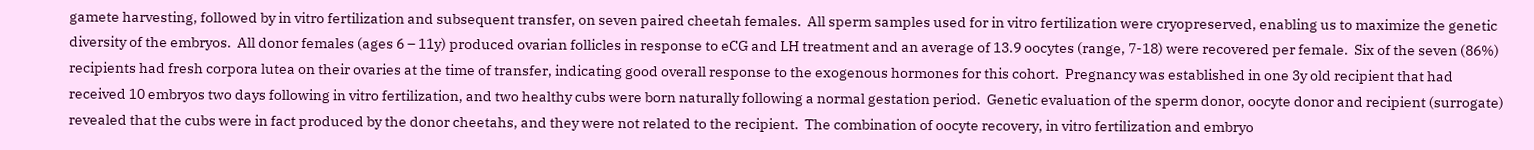gamete harvesting, followed by in vitro fertilization and subsequent transfer, on seven paired cheetah females.  All sperm samples used for in vitro fertilization were cryopreserved, enabling us to maximize the genetic diversity of the embryos.  All donor females (ages 6 – 11y) produced ovarian follicles in response to eCG and LH treatment and an average of 13.9 oocytes (range, 7-18) were recovered per female.  Six of the seven (86%) recipients had fresh corpora lutea on their ovaries at the time of transfer, indicating good overall response to the exogenous hormones for this cohort.  Pregnancy was established in one 3y old recipient that had received 10 embryos two days following in vitro fertilization, and two healthy cubs were born naturally following a normal gestation period.  Genetic evaluation of the sperm donor, oocyte donor and recipient (surrogate) revealed that the cubs were in fact produced by the donor cheetahs, and they were not related to the recipient.  The combination of oocyte recovery, in vitro fertilization and embryo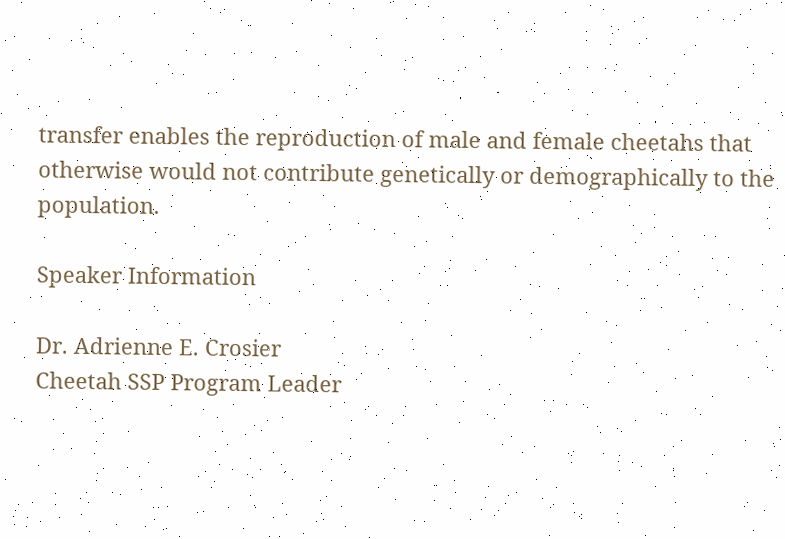transfer enables the reproduction of male and female cheetahs that otherwise would not contribute genetically or demographically to the population.

Speaker Information

Dr. Adrienne E. Crosier
Cheetah SSP Program Leader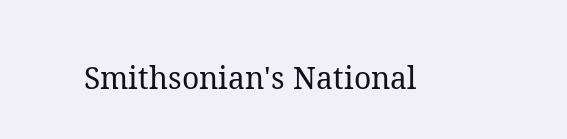Smithsonian's National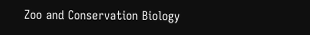Zoo and Conservation Biology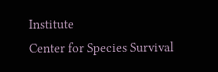Institute
Center for Species Survival